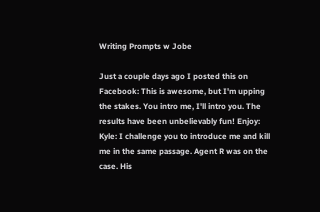Writing Prompts w Jobe

Just a couple days ago I posted this on Facebook: This is awesome, but I'm upping the stakes. You intro me, I'll intro you. The results have been unbelievably fun! Enjoy: Kyle: I challenge you to introduce me and kill me in the same passage. Agent R was on the case. His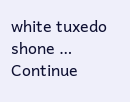white tuxedo shone … Continue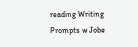reading Writing Prompts w Jobe